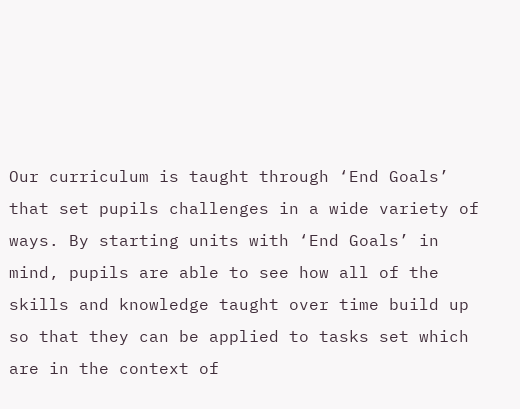Our curriculum is taught through ‘End Goals’ that set pupils challenges in a wide variety of ways. By starting units with ‘End Goals’ in mind, pupils are able to see how all of the skills and knowledge taught over time build up so that they can be applied to tasks set which are in the context of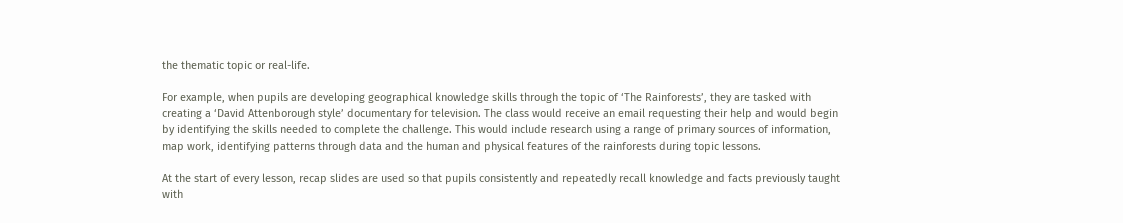the thematic topic or real-life.

For example, when pupils are developing geographical knowledge skills through the topic of ‘The Rainforests’, they are tasked with creating a ‘David Attenborough style’ documentary for television. The class would receive an email requesting their help and would begin by identifying the skills needed to complete the challenge. This would include research using a range of primary sources of information, map work, identifying patterns through data and the human and physical features of the rainforests during topic lessons.

At the start of every lesson, recap slides are used so that pupils consistently and repeatedly recall knowledge and facts previously taught with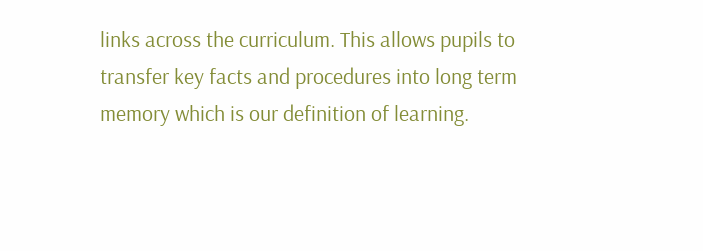links across the curriculum. This allows pupils to transfer key facts and procedures into long term memory which is our definition of learning.